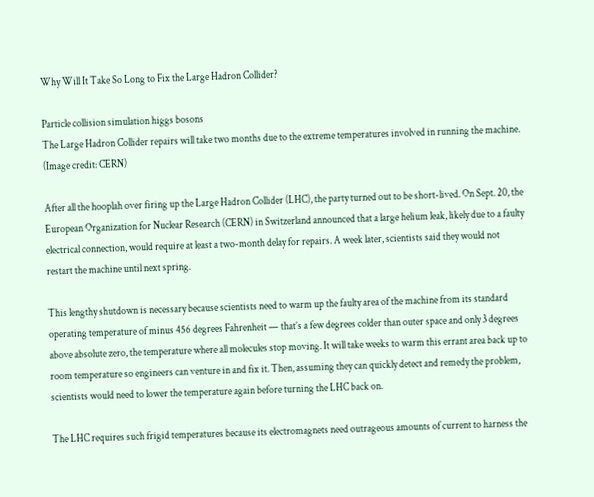Why Will It Take So Long to Fix the Large Hadron Collider?

Particle collision simulation higgs bosons
The Large Hadron Collider repairs will take two months due to the extreme temperatures involved in running the machine. (Image credit: CERN)

After all the hooplah over firing up the Large Hadron Collider (LHC), the party turned out to be short-lived. On Sept. 20, the European Organization for Nuclear Research (CERN) in Switzerland announced that a large helium leak, likely due to a faulty electrical connection, would require at least a two-month delay for repairs. A week later, scientists said they would not restart the machine until next spring.

This lengthy shutdown is necessary because scientists need to warm up the faulty area of the machine from its standard operating temperature of minus 456 degrees Fahrenheit — that’s a few degrees colder than outer space and only 3 degrees above absolute zero, the temperature where all molecules stop moving. It will take weeks to warm this errant area back up to room temperature so engineers can venture in and fix it. Then, assuming they can quickly detect and remedy the problem, scientists would need to lower the temperature again before turning the LHC back on.

The LHC requires such frigid temperatures because its electromagnets need outrageous amounts of current to harness the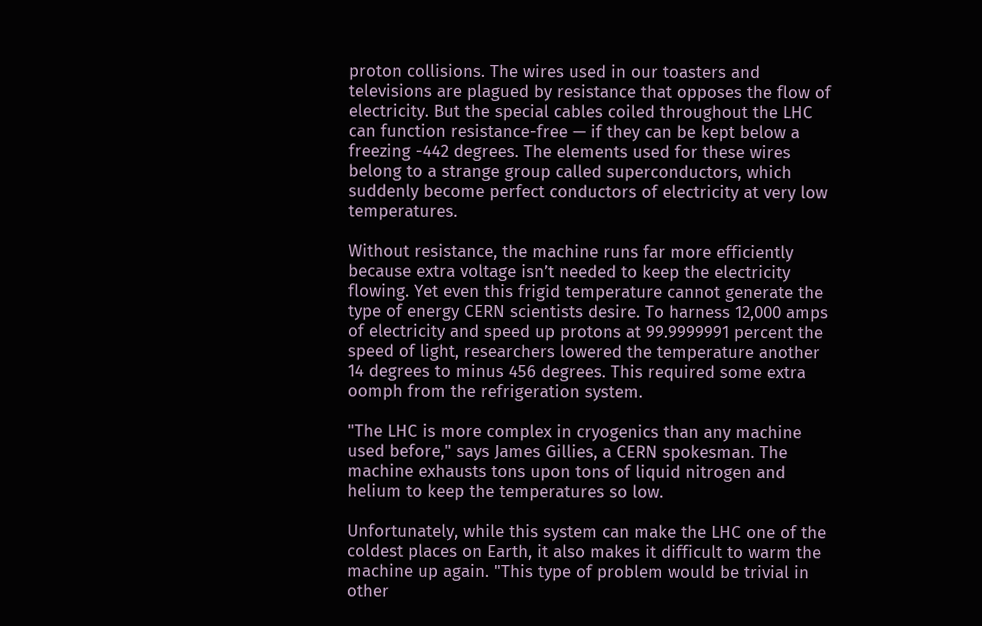proton collisions. The wires used in our toasters and televisions are plagued by resistance that opposes the flow of electricity. But the special cables coiled throughout the LHC can function resistance-free — if they can be kept below a freezing -442 degrees. The elements used for these wires belong to a strange group called superconductors, which suddenly become perfect conductors of electricity at very low temperatures.

Without resistance, the machine runs far more efficiently because extra voltage isn’t needed to keep the electricity flowing. Yet even this frigid temperature cannot generate the type of energy CERN scientists desire. To harness 12,000 amps of electricity and speed up protons at 99.9999991 percent the speed of light, researchers lowered the temperature another 14 degrees to minus 456 degrees. This required some extra oomph from the refrigeration system.

"The LHC is more complex in cryogenics than any machine used before," says James Gillies, a CERN spokesman. The machine exhausts tons upon tons of liquid nitrogen and helium to keep the temperatures so low.

Unfortunately, while this system can make the LHC one of the coldest places on Earth, it also makes it difficult to warm the machine up again. "This type of problem would be trivial in other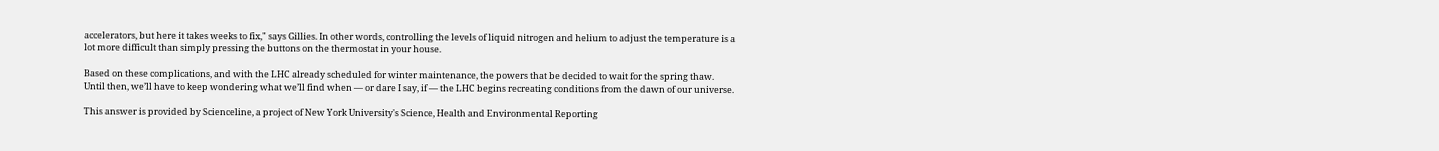accelerators, but here it takes weeks to fix," says Gillies. In other words, controlling the levels of liquid nitrogen and helium to adjust the temperature is a lot more difficult than simply pressing the buttons on the thermostat in your house.

Based on these complications, and with the LHC already scheduled for winter maintenance, the powers that be decided to wait for the spring thaw. Until then, we’ll have to keep wondering what we’ll find when — or dare I say, if — the LHC begins recreating conditions from the dawn of our universe.

This answer is provided by Scienceline, a project of New York University's Science, Health and Environmental Reporting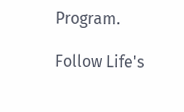Program.

Follow Life's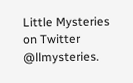Little Mysteries on Twitter @llmysteries.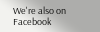We're also on Facebook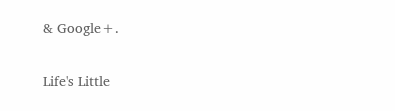& Google+.

Life's Little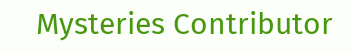Mysteries Contributor